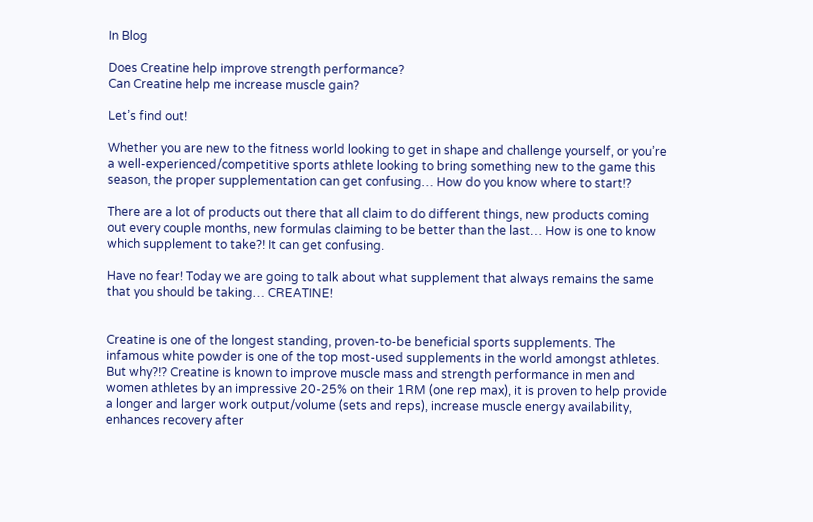In Blog

Does Creatine help improve strength performance?
Can Creatine help me increase muscle gain?

Let’s find out!

Whether you are new to the fitness world looking to get in shape and challenge yourself, or you’re a well-experienced/competitive sports athlete looking to bring something new to the game this season, the proper supplementation can get confusing… How do you know where to start!?

There are a lot of products out there that all claim to do different things, new products coming out every couple months, new formulas claiming to be better than the last… How is one to know which supplement to take?! It can get confusing.

Have no fear! Today we are going to talk about what supplement that always remains the same that you should be taking… CREATINE!


Creatine is one of the longest standing, proven-to-be beneficial sports supplements. The infamous white powder is one of the top most-used supplements in the world amongst athletes. But why?!? Creatine is known to improve muscle mass and strength performance in men and women athletes by an impressive 20-25% on their 1RM (one rep max), it is proven to help provide a longer and larger work output/volume (sets and reps), increase muscle energy availability, enhances recovery after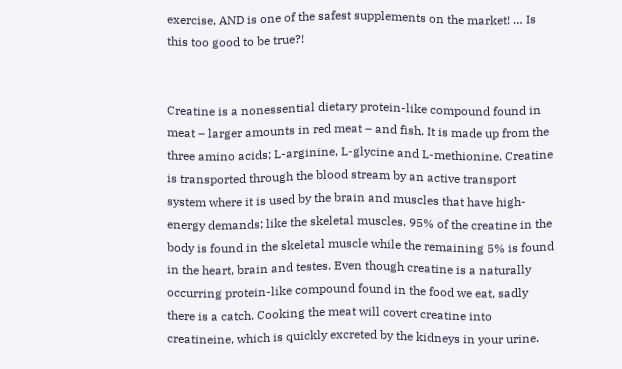exercise, AND is one of the safest supplements on the market! … Is this too good to be true?!


Creatine is a nonessential dietary protein-like compound found in meat – larger amounts in red meat – and fish. It is made up from the three amino acids; L-arginine, L-glycine and L-methionine. Creatine is transported through the blood stream by an active transport system where it is used by the brain and muscles that have high-energy demands; like the skeletal muscles. 95% of the creatine in the body is found in the skeletal muscle while the remaining 5% is found in the heart, brain and testes. Even though creatine is a naturally occurring protein-like compound found in the food we eat, sadly there is a catch. Cooking the meat will covert creatine into creatineine, which is quickly excreted by the kidneys in your urine.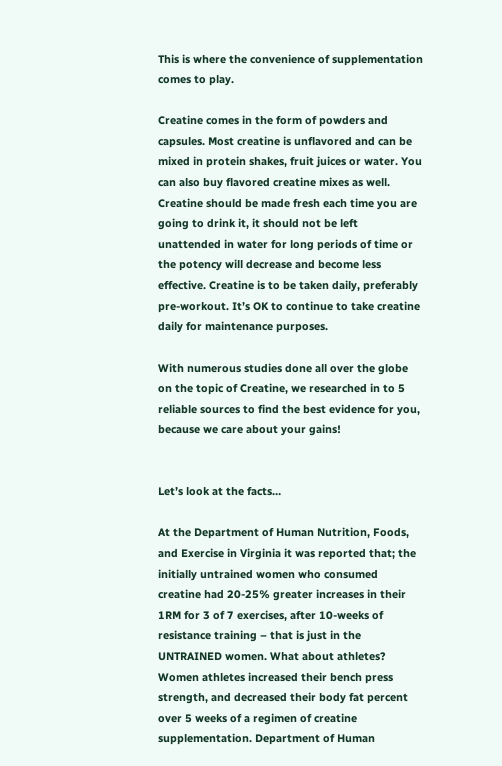This is where the convenience of supplementation comes to play.

Creatine comes in the form of powders and capsules. Most creatine is unflavored and can be mixed in protein shakes, fruit juices or water. You can also buy flavored creatine mixes as well. Creatine should be made fresh each time you are going to drink it, it should not be left unattended in water for long periods of time or the potency will decrease and become less effective. Creatine is to be taken daily, preferably pre-workout. It’s OK to continue to take creatine daily for maintenance purposes.

With numerous studies done all over the globe on the topic of Creatine, we researched in to 5 reliable sources to find the best evidence for you, because we care about your gains!


Let’s look at the facts…

At the Department of Human Nutrition, Foods, and Exercise in Virginia it was reported that; the initially untrained women who consumed creatine had 20-25% greater increases in their 1RM for 3 of 7 exercises, after 10-weeks of resistance training – that is just in the UNTRAINED women. What about athletes? Women athletes increased their bench press strength, and decreased their body fat percent over 5 weeks of a regimen of creatine supplementation. Department of Human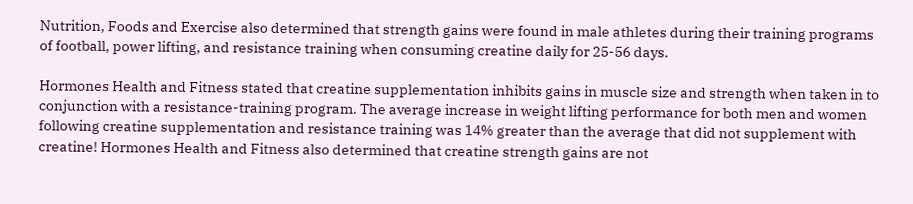Nutrition, Foods and Exercise also determined that strength gains were found in male athletes during their training programs of football, power lifting, and resistance training when consuming creatine daily for 25-56 days.

Hormones Health and Fitness stated that creatine supplementation inhibits gains in muscle size and strength when taken in to conjunction with a resistance-training program. The average increase in weight lifting performance for both men and women following creatine supplementation and resistance training was 14% greater than the average that did not supplement with creatine! Hormones Health and Fitness also determined that creatine strength gains are not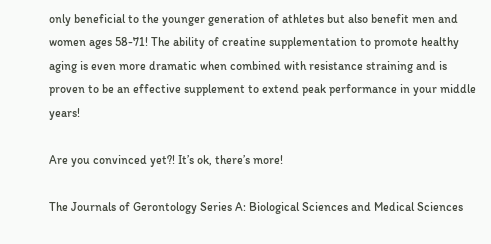only beneficial to the younger generation of athletes but also benefit men and women ages 58-71! The ability of creatine supplementation to promote healthy aging is even more dramatic when combined with resistance straining and is proven to be an effective supplement to extend peak performance in your middle years!

Are you convinced yet?! It’s ok, there’s more!

The Journals of Gerontology Series A: Biological Sciences and Medical Sciences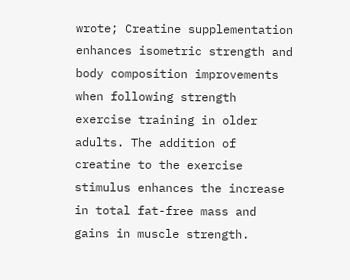wrote; Creatine supplementation enhances isometric strength and body composition improvements when following strength exercise training in older adults. The addition of creatine to the exercise stimulus enhances the increase in total fat-free mass and gains in muscle strength.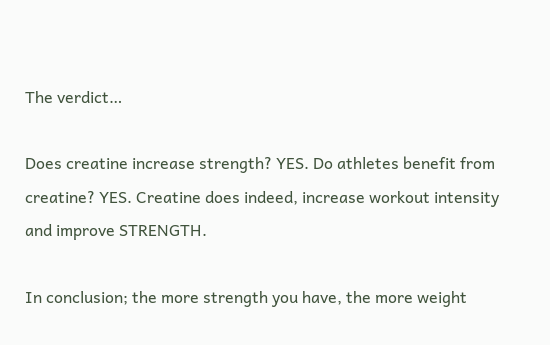The verdict…

Does creatine increase strength? YES. Do athletes benefit from creatine? YES. Creatine does indeed, increase workout intensity and improve STRENGTH.

In conclusion; the more strength you have, the more weight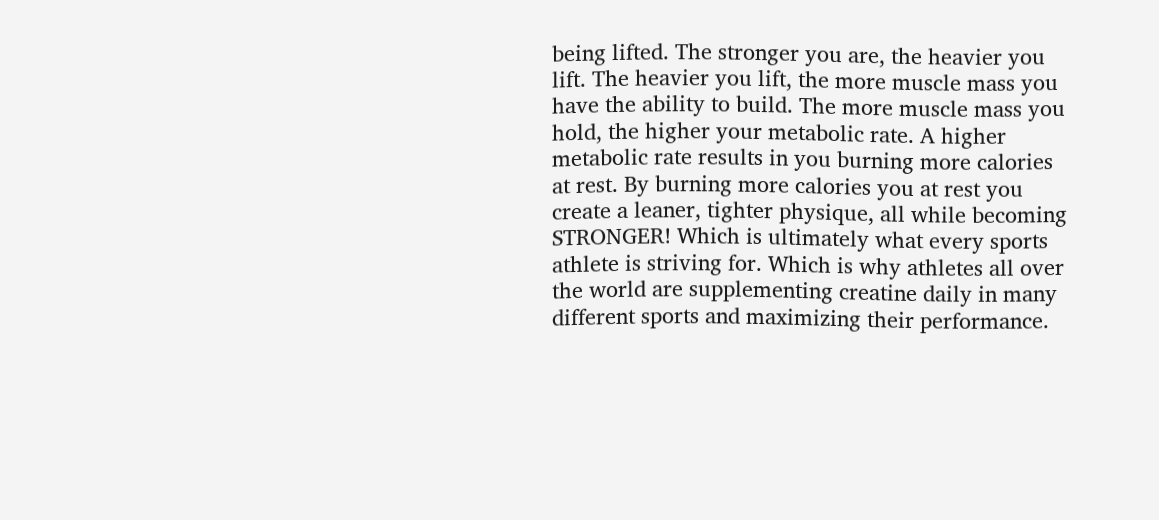being lifted. The stronger you are, the heavier you lift. The heavier you lift, the more muscle mass you have the ability to build. The more muscle mass you hold, the higher your metabolic rate. A higher metabolic rate results in you burning more calories at rest. By burning more calories you at rest you create a leaner, tighter physique, all while becoming STRONGER! Which is ultimately what every sports athlete is striving for. Which is why athletes all over the world are supplementing creatine daily in many different sports and maximizing their performance.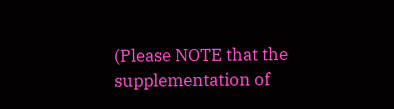(Please NOTE that the supplementation of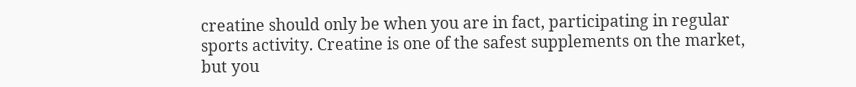creatine should only be when you are in fact, participating in regular sports activity. Creatine is one of the safest supplements on the market, but you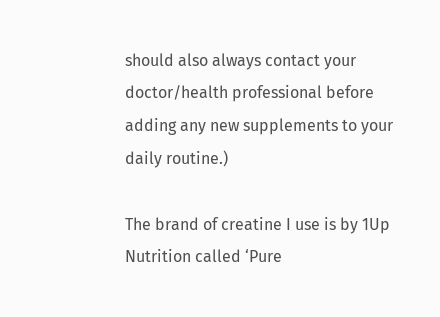should also always contact your doctor/health professional before adding any new supplements to your daily routine.)

The brand of creatine I use is by 1Up Nutrition called ‘Pure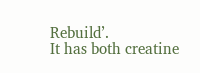Rebuild’.
It has both creatine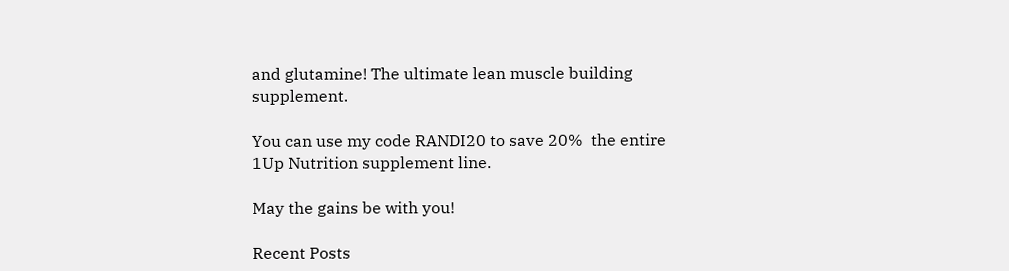and glutamine! The ultimate lean muscle building supplement.

You can use my code RANDI20 to save 20%  the entire 1Up Nutrition supplement line.

May the gains be with you!

Recent Posts